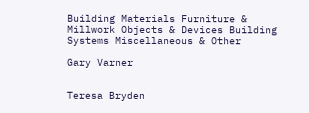Building Materials Furniture & Millwork Objects & Devices Building Systems Miscellaneous & Other

Gary Varner


Teresa Bryden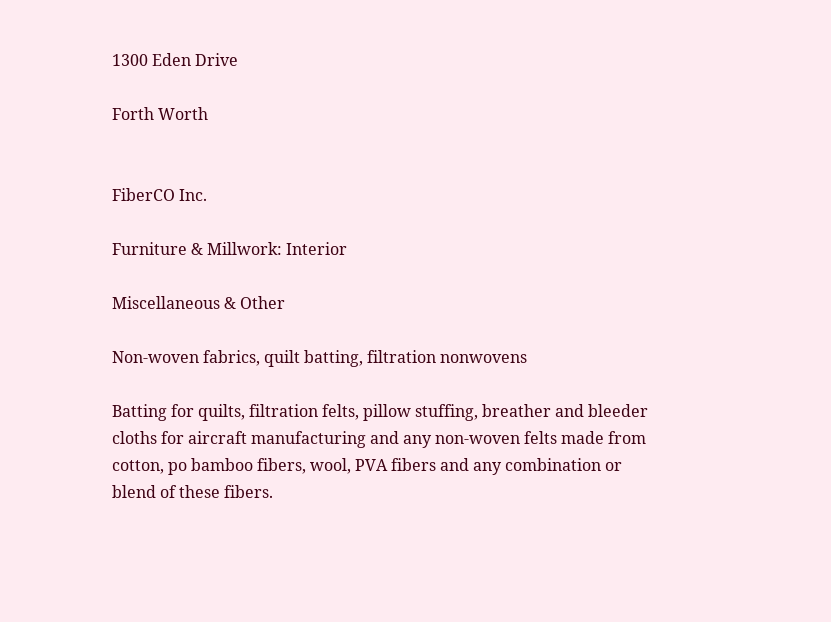1300 Eden Drive

Forth Worth


FiberCO Inc.

Furniture & Millwork: Interior

Miscellaneous & Other

Non-woven fabrics, quilt batting, filtration nonwovens

Batting for quilts, filtration felts, pillow stuffing, breather and bleeder cloths for aircraft manufacturing and any non-woven felts made from cotton, po bamboo fibers, wool, PVA fibers and any combination or blend of these fibers.